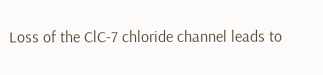Loss of the ClC-7 chloride channel leads to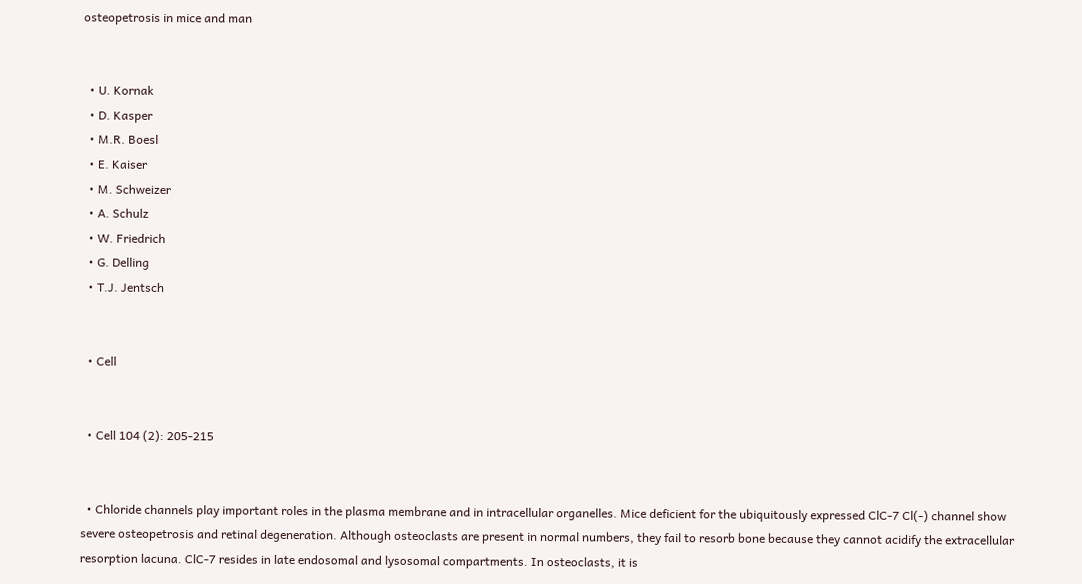osteopetrosis in mice and man


  • U. Kornak
  • D. Kasper
  • M.R. Boesl
  • E. Kaiser
  • M. Schweizer
  • A. Schulz
  • W. Friedrich
  • G. Delling
  • T.J. Jentsch


  • Cell


  • Cell 104 (2): 205-215


  • Chloride channels play important roles in the plasma membrane and in intracellular organelles. Mice deficient for the ubiquitously expressed ClC-7 Cl(-) channel show severe osteopetrosis and retinal degeneration. Although osteoclasts are present in normal numbers, they fail to resorb bone because they cannot acidify the extracellular resorption lacuna. ClC-7 resides in late endosomal and lysosomal compartments. In osteoclasts, it is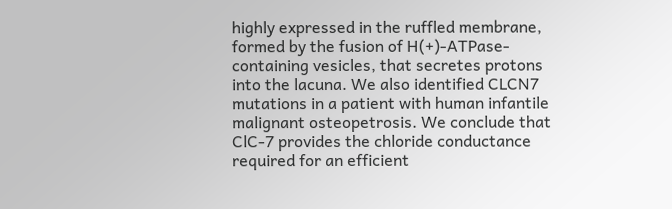highly expressed in the ruffled membrane, formed by the fusion of H(+)-ATPase-containing vesicles, that secretes protons into the lacuna. We also identified CLCN7 mutations in a patient with human infantile malignant osteopetrosis. We conclude that ClC-7 provides the chloride conductance required for an efficient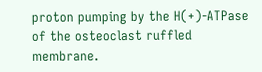proton pumping by the H(+)-ATPase of the osteoclast ruffled membrane.